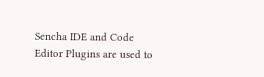Sencha IDE and Code Editor Plugins are used to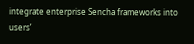integrate enterprise Sencha frameworks into users’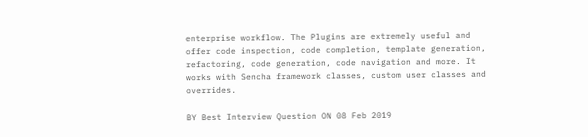enterprise workflow. The Plugins are extremely useful and offer code inspection, code completion, template generation, refactoring, code generation, code navigation and more. It works with Sencha framework classes, custom user classes and overrides.

BY Best Interview Question ON 08 Feb 2019